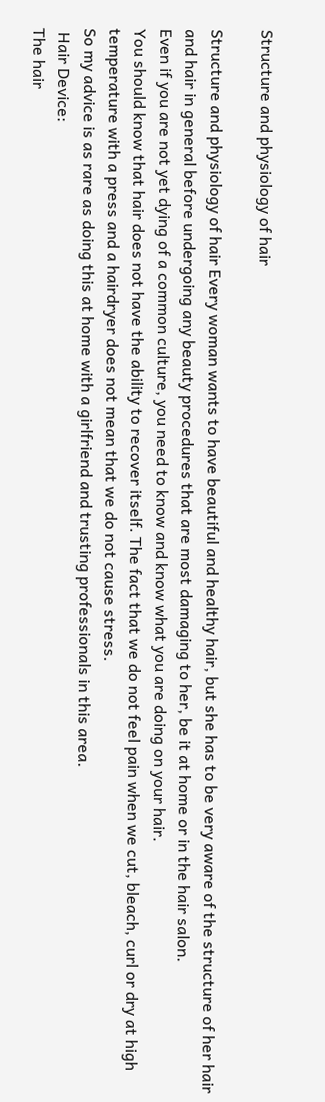Structure and physiology of hair

Structure and physiology of hair Every woman wants to have beautiful and healthy hair, but she has to be very aware of the structure of her hair and hair in general before undergoing any beauty procedures that are most damaging to her, be it at home or in the hair salon.
Even if you are not yet dying of a common culture, you need to know and know what you are doing on your hair.
You should know that hair does not have the ability to recover itself. The fact that we do not feel pain when we cut, bleach, curl or dry at high temperature with a press and a hairdryer does not mean that we do not cause stress.
So my advice is as rare as doing this at home with a girlfriend and trusting professionals in this area.
 Hair Device:
The hair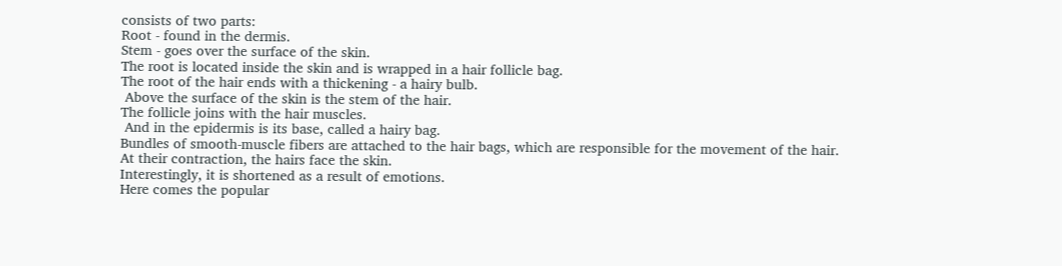consists of two parts:
Root - found in the dermis.
Stem - goes over the surface of the skin.
The root is located inside the skin and is wrapped in a hair follicle bag.
The root of the hair ends with a thickening - a hairy bulb.
 Above the surface of the skin is the stem of the hair.
The follicle joins with the hair muscles.
 And in the epidermis is its base, called a hairy bag.
Bundles of smooth-muscle fibers are attached to the hair bags, which are responsible for the movement of the hair.
At their contraction, the hairs face the skin.
Interestingly, it is shortened as a result of emotions.
Here comes the popular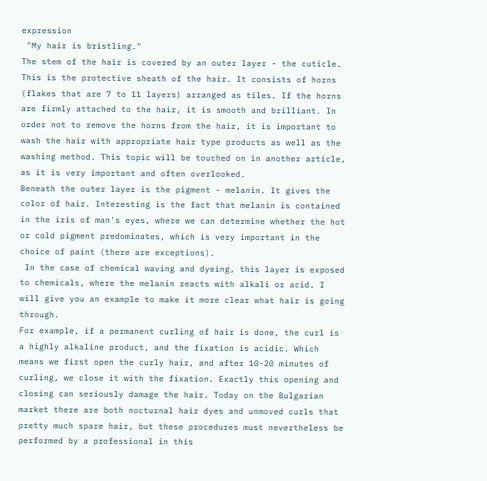expression
 "My hair is bristling."
The stem of the hair is covered by an outer layer - the cuticle. This is the protective sheath of the hair. It consists of horns (flakes that are 7 to 11 layers) arranged as tiles. If the horns are firmly attached to the hair, it is smooth and brilliant. In order not to remove the horns from the hair, it is important to wash the hair with appropriate hair type products as well as the washing method. This topic will be touched on in another article, as it is very important and often overlooked.
Beneath the outer layer is the pigment - melanin. It gives the color of hair. Interesting is the fact that melanin is contained in the iris of man's eyes, where we can determine whether the hot or cold pigment predominates, which is very important in the choice of paint (there are exceptions).
 In the case of chemical waving and dyeing, this layer is exposed to chemicals, where the melanin reacts with alkali or acid. I will give you an example to make it more clear what hair is going through.
For example, if a permanent curling of hair is done, the curl is a highly alkaline product, and the fixation is acidic. Which means we first open the curly hair, and after 10-20 minutes of curling, we close it with the fixation. Exactly this opening and closing can seriously damage the hair. Today on the Bulgarian market there are both nocturnal hair dyes and unmoved curls that pretty much spare hair, but these procedures must nevertheless be performed by a professional in this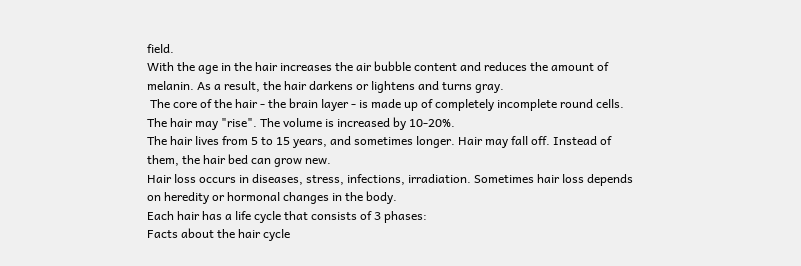field.
With the age in the hair increases the air bubble content and reduces the amount of melanin. As a result, the hair darkens or lightens and turns gray.
 The core of the hair - the brain layer - is made up of completely incomplete round cells.
The hair may "rise". The volume is increased by 10-20%.
The hair lives from 5 to 15 years, and sometimes longer. Hair may fall off. Instead of them, the hair bed can grow new.
Hair loss occurs in diseases, stress, infections, irradiation. Sometimes hair loss depends on heredity or hormonal changes in the body.
Each hair has a life cycle that consists of 3 phases:
Facts about the hair cycle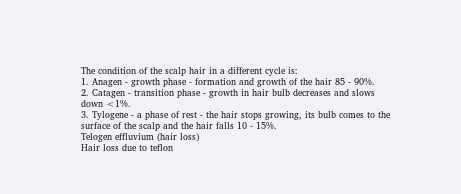The condition of the scalp hair in a different cycle is:
1. Anagen - growth phase - formation and growth of the hair 85 - 90%.
2. Catagen - transition phase - growth in hair bulb decreases and slows down <1%.
3. Tylogene - a phase of rest - the hair stops growing, its bulb comes to the surface of the scalp and the hair falls 10 - 15%.
Telogen effluvium (hair loss)
Hair loss due to teflon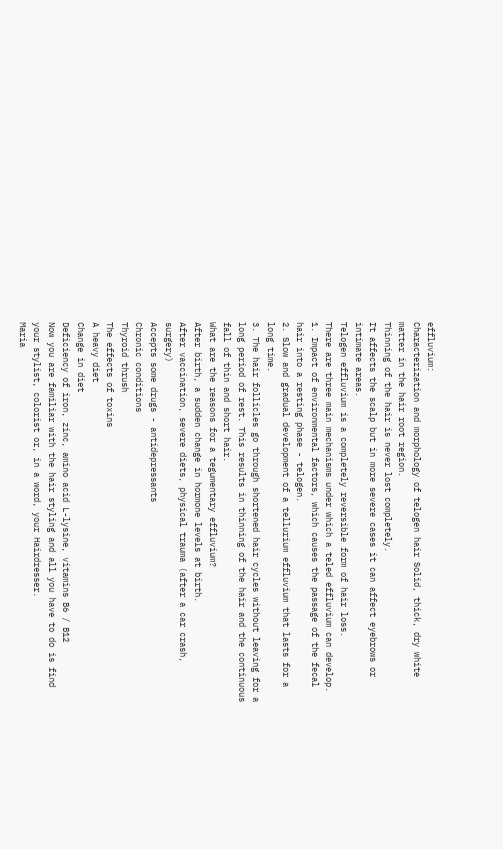effluvium:
Characterization and morphology of telogen hair Solid, thick, dry white matter in the hair root region.
Thinning of the hair is never lost completely.
It affects the scalp but in more severe cases it can affect eyebrows or intimate areas.
Telogen effluvium is a completely reversible form of hair loss.
There are three main mechanisms under which a teled effluvium can develop.
1. Impact of environmental factors, which causes the passage of the fecal hair into a resting phase - telogen.
2. Slow and gradual development of a tellurium effluvium that lasts for a long time.
3. The hair follicles go through shortened hair cycles without leaving for a long period of rest. This results in thinning of the hair and the continuous fall of thin and short hair.
What are the reasons for a tegumentary effluvium?
After birth, a sudden change in hormone levels at birth.
After vaccination, severe diets, physical trauma (after a car crash, surgery)
Accepts some drugs - antidepressants
Chronic conditions
Thyroid thrush
The effects of toxins
A heavy diet
Change in diet
Deficiency of iron, zinc, amino acid L-lysine, vitamins B6 / B12
Now you are familiar with the hair styling and all you have to do is find your stylist, colorist or, in a word, your Hairdresser.
Maria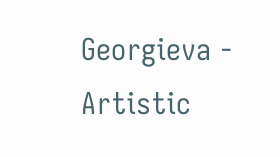Georgieva - Artistic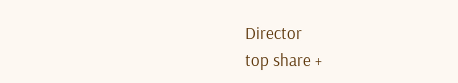Director
top share +